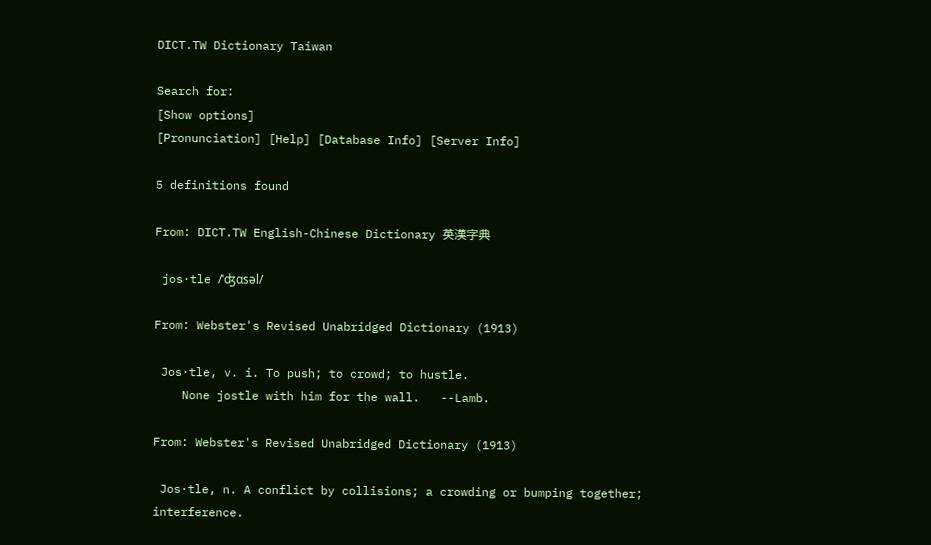DICT.TW Dictionary Taiwan

Search for:
[Show options]
[Pronunciation] [Help] [Database Info] [Server Info]

5 definitions found

From: DICT.TW English-Chinese Dictionary 英漢字典

 jos·tle /ˈʤɑsəl/

From: Webster's Revised Unabridged Dictionary (1913)

 Jos·tle, v. i. To push; to crowd; to hustle.
    None jostle with him for the wall.   --Lamb.

From: Webster's Revised Unabridged Dictionary (1913)

 Jos·tle, n. A conflict by collisions; a crowding or bumping together; interference.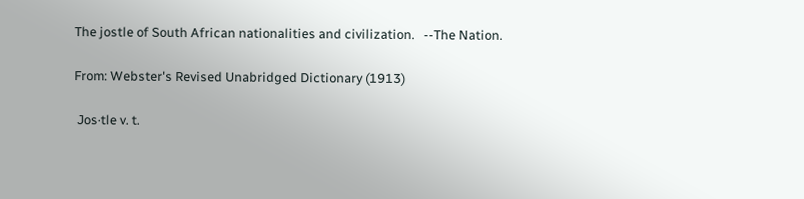The jostle of South African nationalities and civilization.   --The Nation.

From: Webster's Revised Unabridged Dictionary (1913)

 Jos·tle v. t.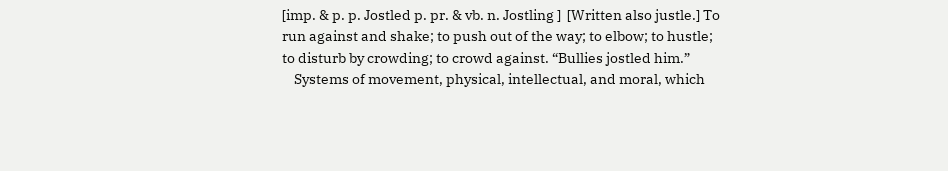[imp. & p. p. Jostled p. pr. & vb. n. Jostling ]  [Written also justle.] To run against and shake; to push out of the way; to elbow; to hustle; to disturb by crowding; to crowd against. “Bullies jostled him.”
    Systems of movement, physical, intellectual, and moral, which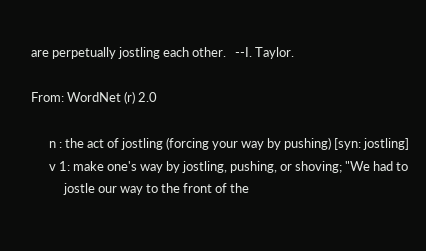are perpetually jostling each other.   --I. Taylor.

From: WordNet (r) 2.0

      n : the act of jostling (forcing your way by pushing) [syn: jostling]
      v 1: make one's way by jostling, pushing, or shoving; "We had to
           jostle our way to the front of the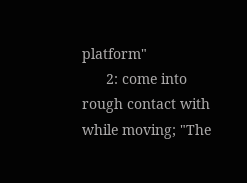platform"
      2: come into rough contact with while moving; "The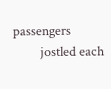passengers
         jostled each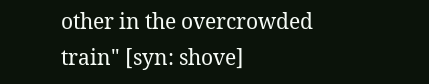other in the overcrowded train" [syn: shove]